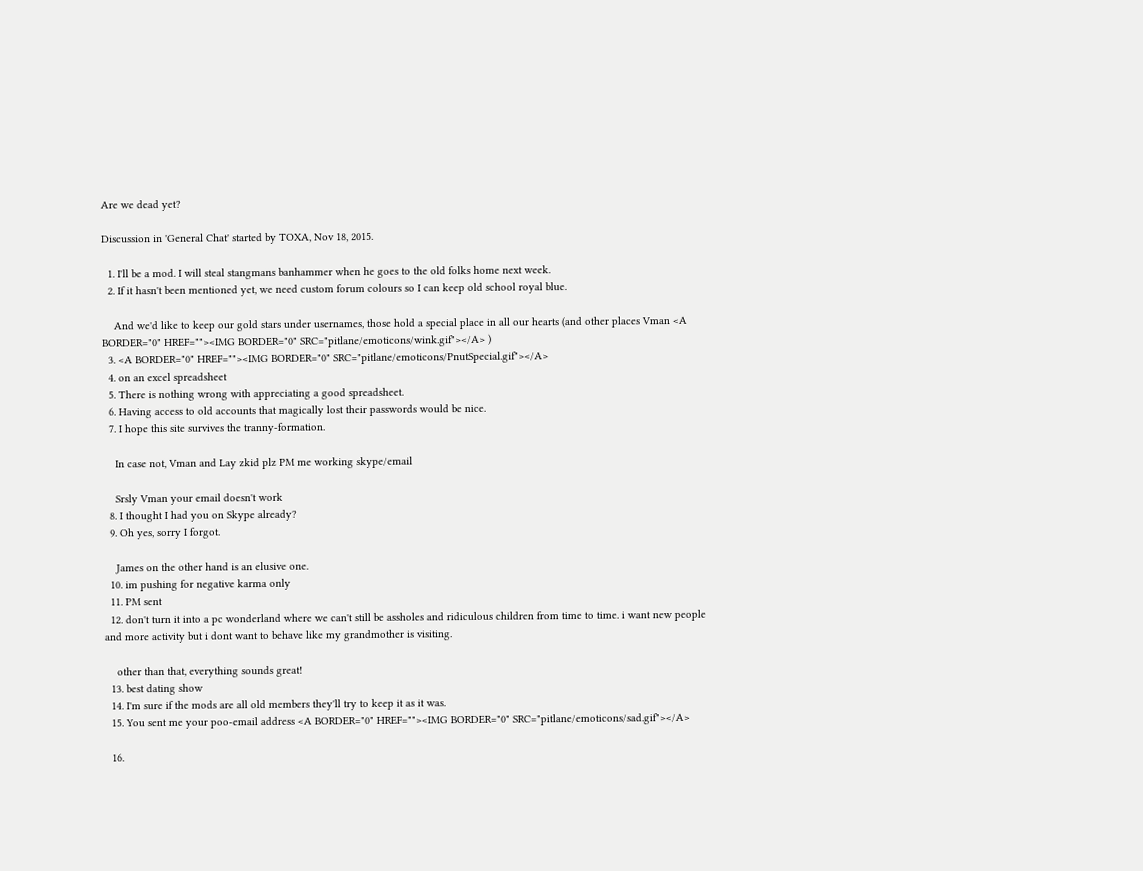Are we dead yet?

Discussion in 'General Chat' started by TOXA, Nov 18, 2015.

  1. I'll be a mod. I will steal stangmans banhammer when he goes to the old folks home next week.
  2. If it hasn't been mentioned yet, we need custom forum colours so I can keep old school royal blue.

    And we'd like to keep our gold stars under usernames, those hold a special place in all our hearts (and other places Vman <A BORDER="0" HREF=""><IMG BORDER="0" SRC="pitlane/emoticons/wink.gif"></A> )
  3. <A BORDER="0" HREF=""><IMG BORDER="0" SRC="pitlane/emoticons/PnutSpecial.gif"></A>
  4. on an excel spreadsheet
  5. There is nothing wrong with appreciating a good spreadsheet.
  6. Having access to old accounts that magically lost their passwords would be nice.
  7. I hope this site survives the tranny-formation.

    In case not, Vman and Lay zkid plz PM me working skype/email

    Srsly Vman your email doesn't work
  8. I thought I had you on Skype already?
  9. Oh yes, sorry I forgot.

    James on the other hand is an elusive one.
  10. im pushing for negative karma only
  11. PM sent
  12. don't turn it into a pc wonderland where we can't still be assholes and ridiculous children from time to time. i want new people and more activity but i dont want to behave like my grandmother is visiting.

    other than that, everything sounds great!
  13. best dating show
  14. I'm sure if the mods are all old members they'll try to keep it as it was.
  15. You sent me your poo-email address <A BORDER="0" HREF=""><IMG BORDER="0" SRC="pitlane/emoticons/sad.gif"></A>

  16.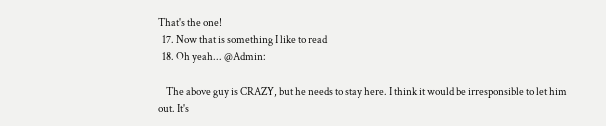That's the one!
  17. Now that is something I like to read
  18. Oh yeah... @Admin:

    The above guy is CRAZY, but he needs to stay here. I think it would be irresponsible to let him out. It's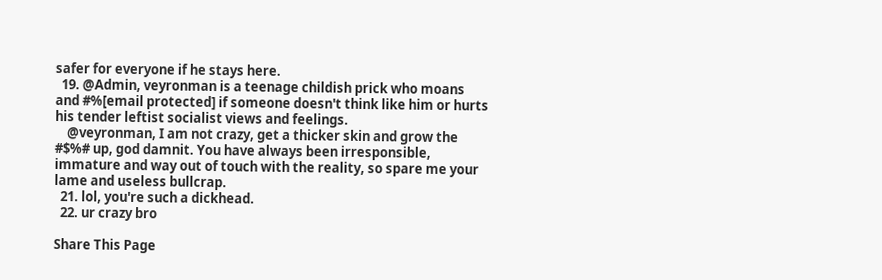safer for everyone if he stays here.
  19. @Admin, veyronman is a teenage childish prick who moans and #%[email protected] if someone doesn't think like him or hurts his tender leftist socialist views and feelings.
    @veyronman, I am not crazy, get a thicker skin and grow the #$%# up, god damnit. You have always been irresponsible, immature and way out of touch with the reality, so spare me your lame and useless bullcrap.
  21. lol, you're such a dickhead.
  22. ur crazy bro

Share This Page